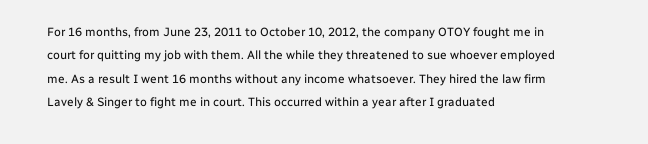For 16 months, from June 23, 2011 to October 10, 2012, the company OTOY fought me in court for quitting my job with them. All the while they threatened to sue whoever employed me. As a result I went 16 months without any income whatsoever. They hired the law firm Lavely & Singer to fight me in court. This occurred within a year after I graduated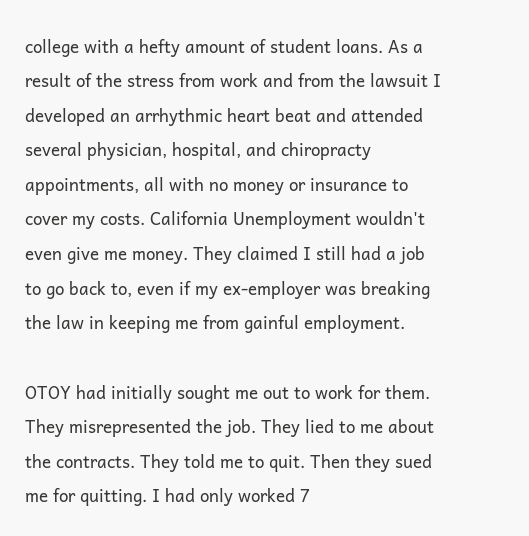college with a hefty amount of student loans. As a result of the stress from work and from the lawsuit I developed an arrhythmic heart beat and attended several physician, hospital, and chiropracty appointments, all with no money or insurance to cover my costs. California Unemployment wouldn't even give me money. They claimed I still had a job to go back to, even if my ex-employer was breaking the law in keeping me from gainful employment.

OTOY had initially sought me out to work for them. They misrepresented the job. They lied to me about the contracts. They told me to quit. Then they sued me for quitting. I had only worked 7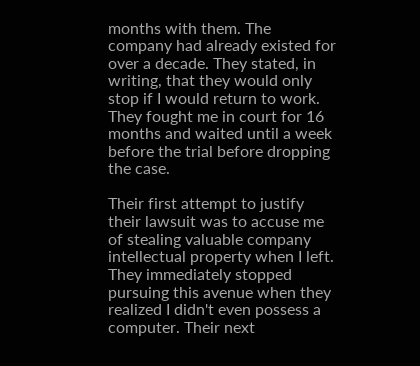months with them. The company had already existed for over a decade. They stated, in writing, that they would only stop if I would return to work. They fought me in court for 16 months and waited until a week before the trial before dropping the case.

Their first attempt to justify their lawsuit was to accuse me of stealing valuable company intellectual property when I left. They immediately stopped pursuing this avenue when they realized I didn't even possess a computer. Their next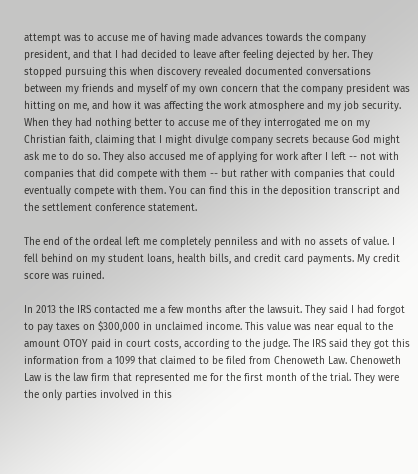attempt was to accuse me of having made advances towards the company president, and that I had decided to leave after feeling dejected by her. They stopped pursuing this when discovery revealed documented conversations between my friends and myself of my own concern that the company president was hitting on me, and how it was affecting the work atmosphere and my job security. When they had nothing better to accuse me of they interrogated me on my Christian faith, claiming that I might divulge company secrets because God might ask me to do so. They also accused me of applying for work after I left -- not with companies that did compete with them -- but rather with companies that could eventually compete with them. You can find this in the deposition transcript and the settlement conference statement.

The end of the ordeal left me completely penniless and with no assets of value. I fell behind on my student loans, health bills, and credit card payments. My credit score was ruined.

In 2013 the IRS contacted me a few months after the lawsuit. They said I had forgot to pay taxes on $300,000 in unclaimed income. This value was near equal to the amount OTOY paid in court costs, according to the judge. The IRS said they got this information from a 1099 that claimed to be filed from Chenoweth Law. Chenoweth Law is the law firm that represented me for the first month of the trial. They were the only parties involved in this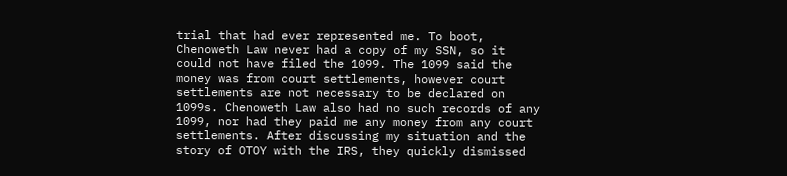trial that had ever represented me. To boot, Chenoweth Law never had a copy of my SSN, so it could not have filed the 1099. The 1099 said the money was from court settlements, however court settlements are not necessary to be declared on 1099s. Chenoweth Law also had no such records of any 1099, nor had they paid me any money from any court settlements. After discussing my situation and the story of OTOY with the IRS, they quickly dismissed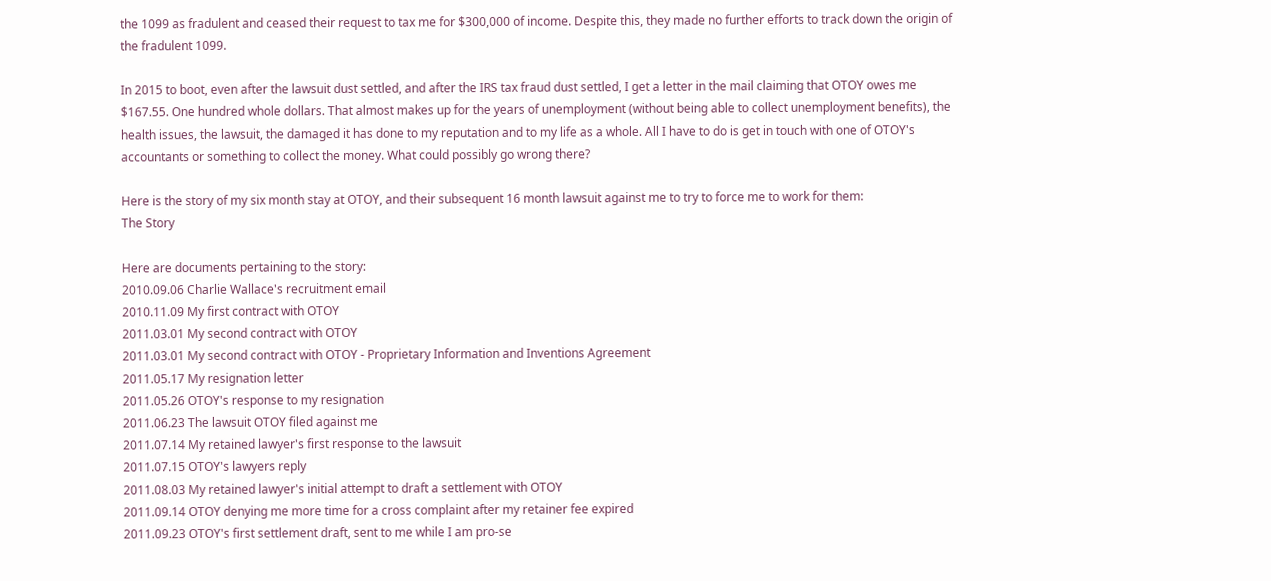the 1099 as fradulent and ceased their request to tax me for $300,000 of income. Despite this, they made no further efforts to track down the origin of the fradulent 1099.

In 2015 to boot, even after the lawsuit dust settled, and after the IRS tax fraud dust settled, I get a letter in the mail claiming that OTOY owes me $167.55. One hundred whole dollars. That almost makes up for the years of unemployment (without being able to collect unemployment benefits), the health issues, the lawsuit, the damaged it has done to my reputation and to my life as a whole. All I have to do is get in touch with one of OTOY's accountants or something to collect the money. What could possibly go wrong there?

Here is the story of my six month stay at OTOY, and their subsequent 16 month lawsuit against me to try to force me to work for them:
The Story

Here are documents pertaining to the story:
2010.09.06 Charlie Wallace's recruitment email
2010.11.09 My first contract with OTOY
2011.03.01 My second contract with OTOY
2011.03.01 My second contract with OTOY - Proprietary Information and Inventions Agreement
2011.05.17 My resignation letter
2011.05.26 OTOY's response to my resignation
2011.06.23 The lawsuit OTOY filed against me
2011.07.14 My retained lawyer's first response to the lawsuit
2011.07.15 OTOY's lawyers reply
2011.08.03 My retained lawyer's initial attempt to draft a settlement with OTOY
2011.09.14 OTOY denying me more time for a cross complaint after my retainer fee expired
2011.09.23 OTOY's first settlement draft, sent to me while I am pro-se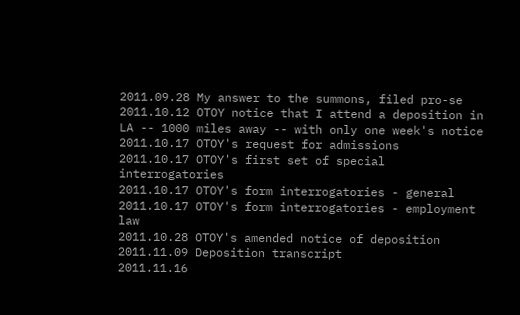2011.09.28 My answer to the summons, filed pro-se
2011.10.12 OTOY notice that I attend a deposition in LA -- 1000 miles away -- with only one week's notice
2011.10.17 OTOY's request for admissions
2011.10.17 OTOY's first set of special interrogatories
2011.10.17 OTOY's form interrogatories - general
2011.10.17 OTOY's form interrogatories - employment law
2011.10.28 OTOY's amended notice of deposition
2011.11.09 Deposition transcript
2011.11.16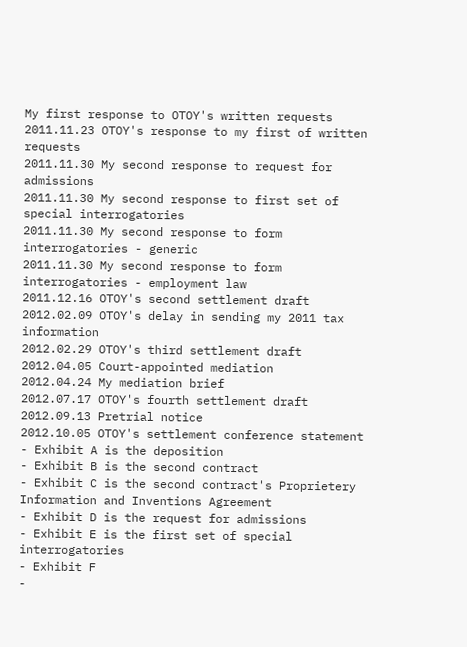My first response to OTOY's written requests
2011.11.23 OTOY's response to my first of written requests
2011.11.30 My second response to request for admissions
2011.11.30 My second response to first set of special interrogatories
2011.11.30 My second response to form interrogatories - generic
2011.11.30 My second response to form interrogatories - employment law
2011.12.16 OTOY's second settlement draft
2012.02.09 OTOY's delay in sending my 2011 tax information
2012.02.29 OTOY's third settlement draft
2012.04.05 Court-appointed mediation
2012.04.24 My mediation brief
2012.07.17 OTOY's fourth settlement draft
2012.09.13 Pretrial notice
2012.10.05 OTOY's settlement conference statement
- Exhibit A is the deposition
- Exhibit B is the second contract
- Exhibit C is the second contract's Proprietery Information and Inventions Agreement
- Exhibit D is the request for admissions
- Exhibit E is the first set of special interrogatories
- Exhibit F
-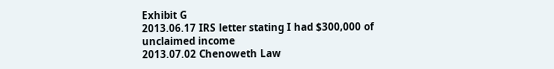Exhibit G
2013.06.17 IRS letter stating I had $300,000 of unclaimed income
2013.07.02 Chenoweth Law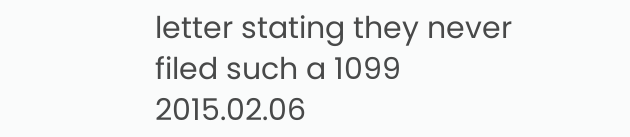letter stating they never filed such a 1099
2015.02.06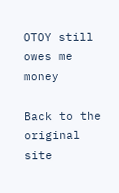OTOY still owes me money

Back to the original site